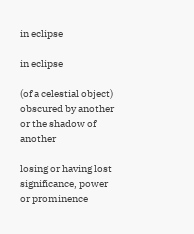in eclipse

in eclipse

(of a celestial object) obscured by another or the shadow of another

losing or having lost significance, power or prominence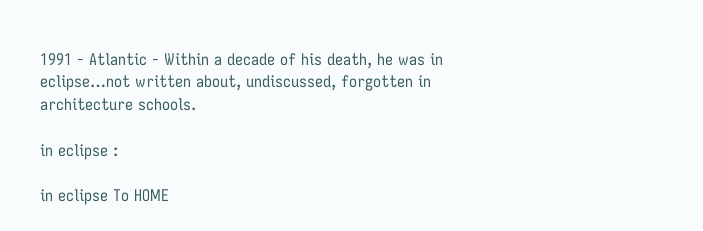1991 - Atlantic - Within a decade of his death, he was in eclipse…not written about, undiscussed, forgotten in architecture schools.

in eclipse :

in eclipse To HOME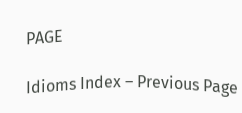PAGE

Idioms Index – Previous Page